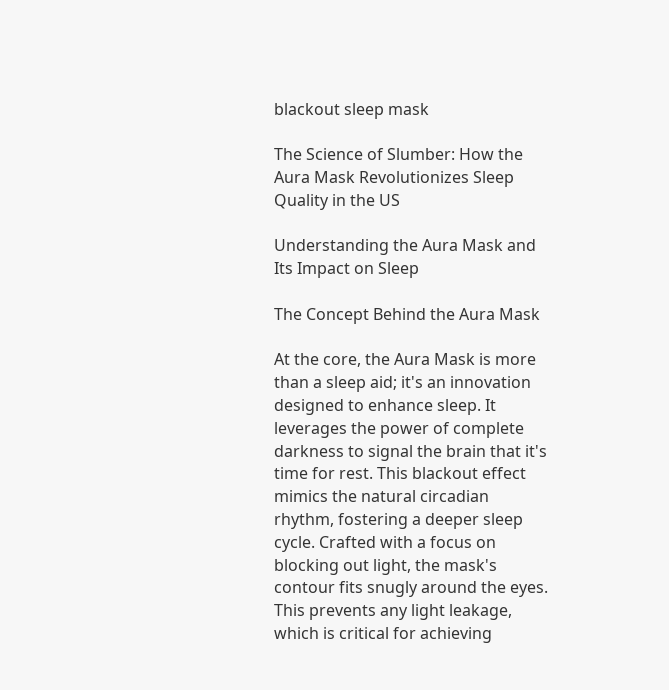blackout sleep mask

The Science of Slumber: How the Aura Mask Revolutionizes Sleep Quality in the US

Understanding the Aura Mask and Its Impact on Sleep

The Concept Behind the Aura Mask

At the core, the Aura Mask is more than a sleep aid; it's an innovation designed to enhance sleep. It leverages the power of complete darkness to signal the brain that it's time for rest. This blackout effect mimics the natural circadian rhythm, fostering a deeper sleep cycle. Crafted with a focus on blocking out light, the mask's contour fits snugly around the eyes. This prevents any light leakage, which is critical for achieving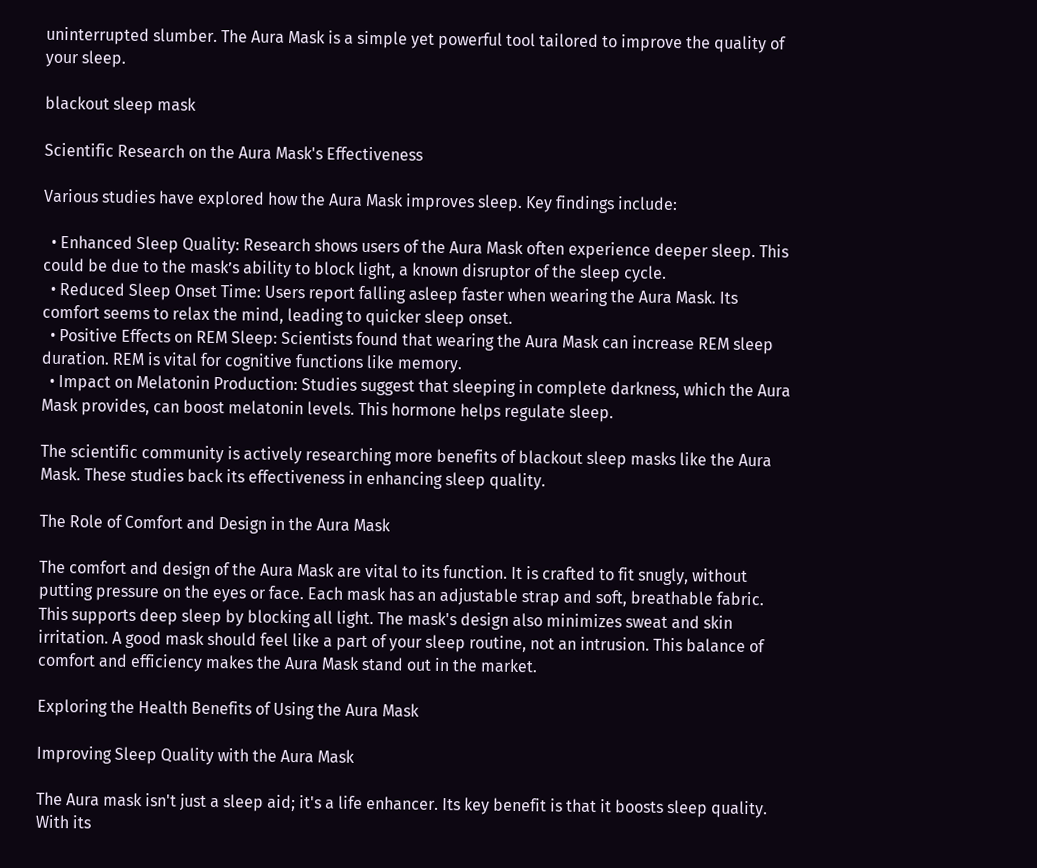uninterrupted slumber. The Aura Mask is a simple yet powerful tool tailored to improve the quality of your sleep.

blackout sleep mask

Scientific Research on the Aura Mask's Effectiveness

Various studies have explored how the Aura Mask improves sleep. Key findings include:

  • Enhanced Sleep Quality: Research shows users of the Aura Mask often experience deeper sleep. This could be due to the mask’s ability to block light, a known disruptor of the sleep cycle.
  • Reduced Sleep Onset Time: Users report falling asleep faster when wearing the Aura Mask. Its comfort seems to relax the mind, leading to quicker sleep onset.
  • Positive Effects on REM Sleep: Scientists found that wearing the Aura Mask can increase REM sleep duration. REM is vital for cognitive functions like memory.
  • Impact on Melatonin Production: Studies suggest that sleeping in complete darkness, which the Aura Mask provides, can boost melatonin levels. This hormone helps regulate sleep.

The scientific community is actively researching more benefits of blackout sleep masks like the Aura Mask. These studies back its effectiveness in enhancing sleep quality.

The Role of Comfort and Design in the Aura Mask

The comfort and design of the Aura Mask are vital to its function. It is crafted to fit snugly, without putting pressure on the eyes or face. Each mask has an adjustable strap and soft, breathable fabric. This supports deep sleep by blocking all light. The mask's design also minimizes sweat and skin irritation. A good mask should feel like a part of your sleep routine, not an intrusion. This balance of comfort and efficiency makes the Aura Mask stand out in the market.

Exploring the Health Benefits of Using the Aura Mask

Improving Sleep Quality with the Aura Mask

The Aura mask isn't just a sleep aid; it's a life enhancer. Its key benefit is that it boosts sleep quality. With its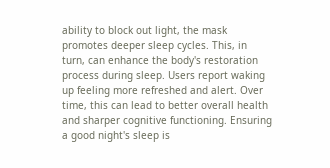ability to block out light, the mask promotes deeper sleep cycles. This, in turn, can enhance the body's restoration process during sleep. Users report waking up feeling more refreshed and alert. Over time, this can lead to better overall health and sharper cognitive functioning. Ensuring a good night's sleep is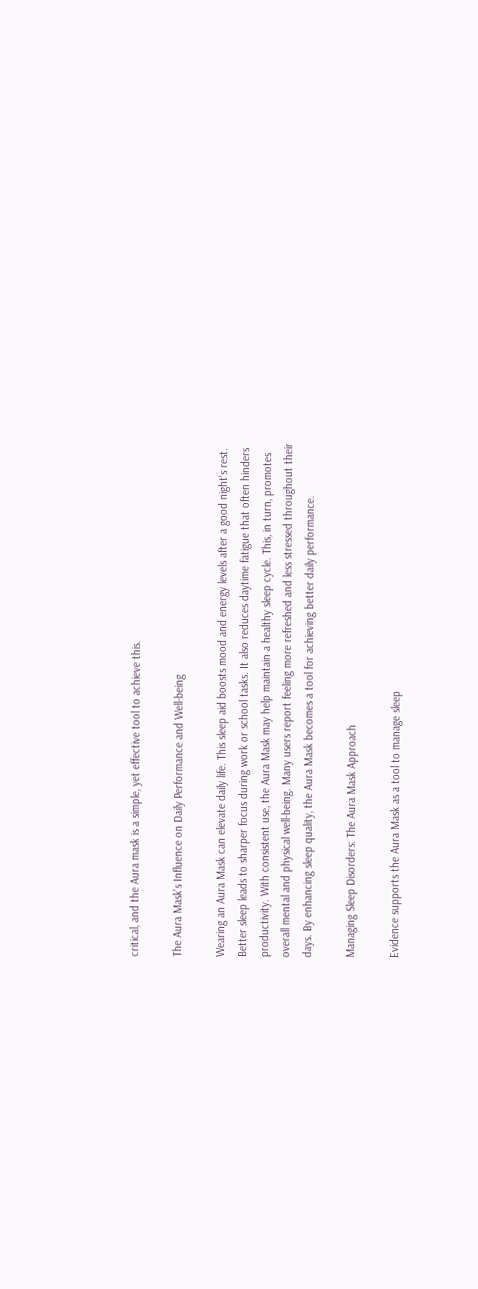critical, and the Aura mask is a simple, yet effective tool to achieve this.

The Aura Mask's Influence on Daily Performance and Well-being

Wearing an Aura Mask can elevate daily life. This sleep aid boosts mood and energy levels after a good night's rest. Better sleep leads to sharper focus during work or school tasks. It also reduces daytime fatigue that often hinders productivity. With consistent use, the Aura Mask may help maintain a healthy sleep cycle. This, in turn, promotes overall mental and physical well-being. Many users report feeling more refreshed and less stressed throughout their days. By enhancing sleep quality, the Aura Mask becomes a tool for achieving better daily performance.

Managing Sleep Disorders: The Aura Mask Approach

Evidence supports the Aura Mask as a tool to manage sleep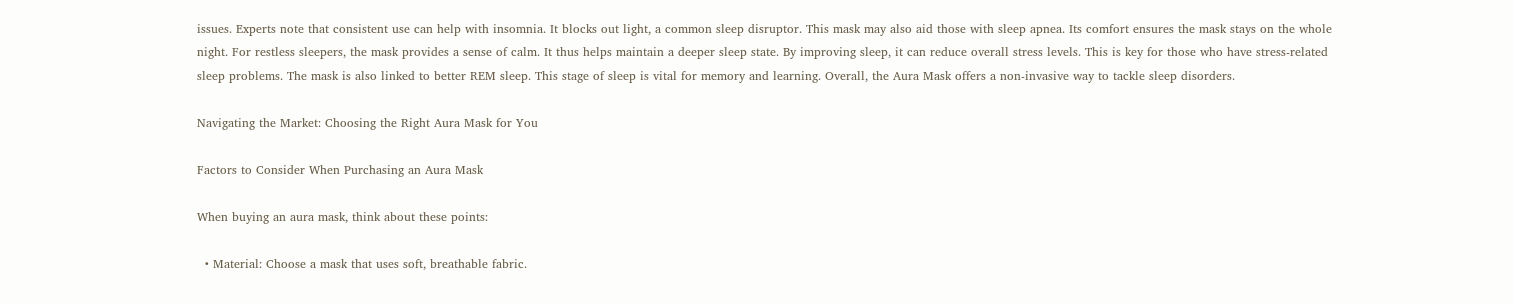issues. Experts note that consistent use can help with insomnia. It blocks out light, a common sleep disruptor. This mask may also aid those with sleep apnea. Its comfort ensures the mask stays on the whole night. For restless sleepers, the mask provides a sense of calm. It thus helps maintain a deeper sleep state. By improving sleep, it can reduce overall stress levels. This is key for those who have stress-related sleep problems. The mask is also linked to better REM sleep. This stage of sleep is vital for memory and learning. Overall, the Aura Mask offers a non-invasive way to tackle sleep disorders.

Navigating the Market: Choosing the Right Aura Mask for You

Factors to Consider When Purchasing an Aura Mask

When buying an aura mask, think about these points:

  • Material: Choose a mask that uses soft, breathable fabric.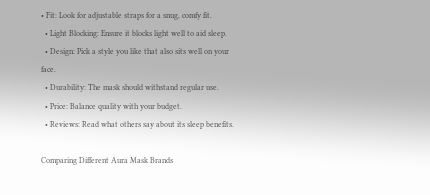• Fit: Look for adjustable straps for a snug, comfy fit.
  • Light Blocking: Ensure it blocks light well to aid sleep.
  • Design: Pick a style you like that also sits well on your face.
  • Durability: The mask should withstand regular use.
  • Price: Balance quality with your budget.
  • Reviews: Read what others say about its sleep benefits.

Comparing Different Aura Mask Brands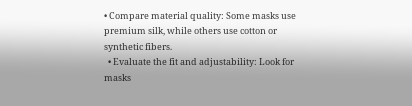• Compare material quality: Some masks use premium silk, while others use cotton or synthetic fibers.
  • Evaluate the fit and adjustability: Look for masks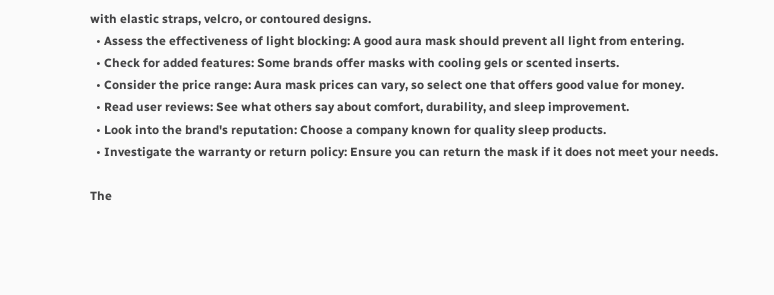with elastic straps, velcro, or contoured designs.
  • Assess the effectiveness of light blocking: A good aura mask should prevent all light from entering.
  • Check for added features: Some brands offer masks with cooling gels or scented inserts.
  • Consider the price range: Aura mask prices can vary, so select one that offers good value for money.
  • Read user reviews: See what others say about comfort, durability, and sleep improvement.
  • Look into the brand's reputation: Choose a company known for quality sleep products.
  • Investigate the warranty or return policy: Ensure you can return the mask if it does not meet your needs.

The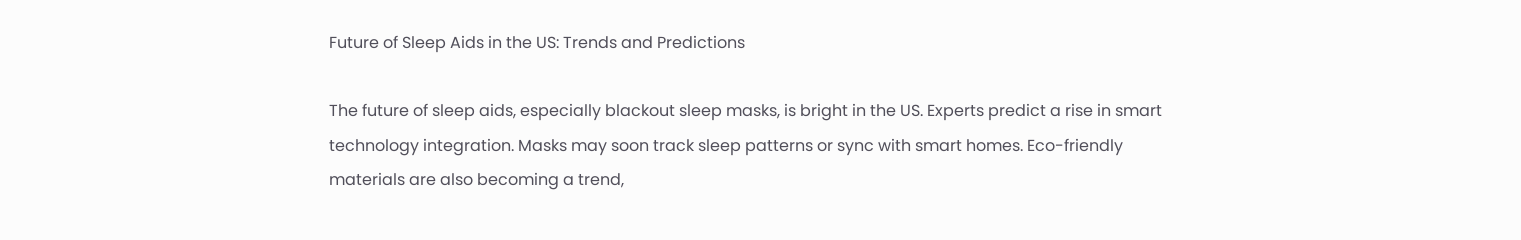Future of Sleep Aids in the US: Trends and Predictions

The future of sleep aids, especially blackout sleep masks, is bright in the US. Experts predict a rise in smart technology integration. Masks may soon track sleep patterns or sync with smart homes. Eco-friendly materials are also becoming a trend,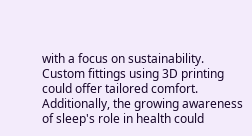with a focus on sustainability. Custom fittings using 3D printing could offer tailored comfort. Additionally, the growing awareness of sleep's role in health could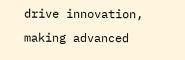drive innovation, making advanced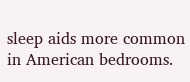sleep aids more common in American bedrooms.